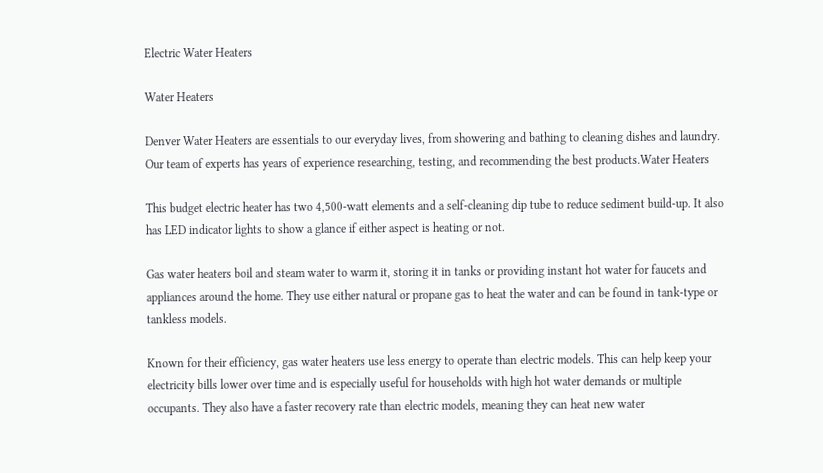Electric Water Heaters

Water Heaters

Denver Water Heaters are essentials to our everyday lives, from showering and bathing to cleaning dishes and laundry. Our team of experts has years of experience researching, testing, and recommending the best products.Water Heaters

This budget electric heater has two 4,500-watt elements and a self-cleaning dip tube to reduce sediment build-up. It also has LED indicator lights to show a glance if either aspect is heating or not.

Gas water heaters boil and steam water to warm it, storing it in tanks or providing instant hot water for faucets and appliances around the home. They use either natural or propane gas to heat the water and can be found in tank-type or tankless models.

Known for their efficiency, gas water heaters use less energy to operate than electric models. This can help keep your electricity bills lower over time and is especially useful for households with high hot water demands or multiple occupants. They also have a faster recovery rate than electric models, meaning they can heat new water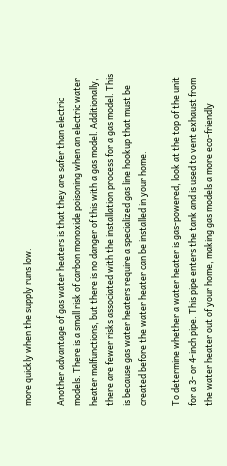more quickly when the supply runs low.

Another advantage of gas water heaters is that they are safer than electric models. There is a small risk of carbon monoxide poisoning when an electric water heater malfunctions, but there is no danger of this with a gas model. Additionally, there are fewer risks associated with the installation process for a gas model. This is because gas water heaters require a specialized gas line hookup that must be created before the water heater can be installed in your home.

To determine whether a water heater is gas-powered, look at the top of the unit for a 3- or 4-inch pipe. This pipe enters the tank and is used to vent exhaust from the water heater out of your home, making gas models a more eco-friendly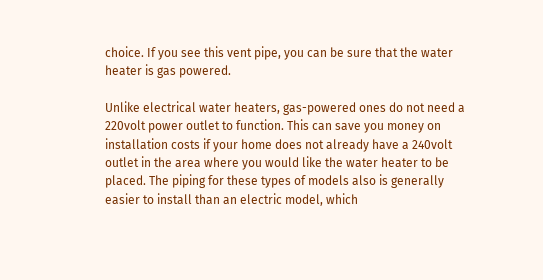choice. If you see this vent pipe, you can be sure that the water heater is gas powered.

Unlike electrical water heaters, gas-powered ones do not need a 220volt power outlet to function. This can save you money on installation costs if your home does not already have a 240volt outlet in the area where you would like the water heater to be placed. The piping for these types of models also is generally easier to install than an electric model, which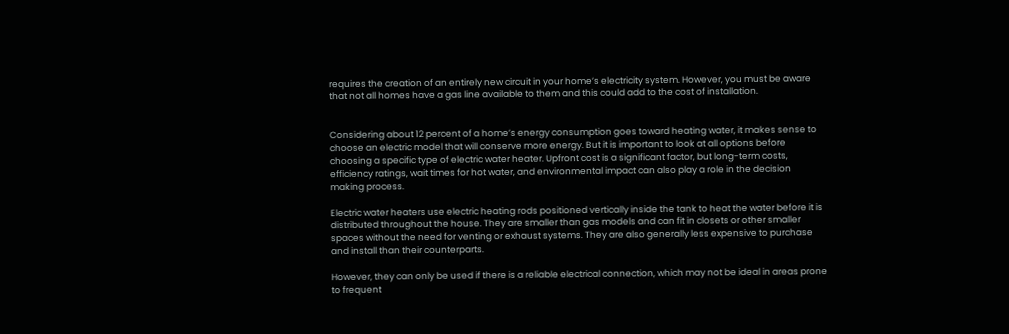requires the creation of an entirely new circuit in your home’s electricity system. However, you must be aware that not all homes have a gas line available to them and this could add to the cost of installation.


Considering about 12 percent of a home’s energy consumption goes toward heating water, it makes sense to choose an electric model that will conserve more energy. But it is important to look at all options before choosing a specific type of electric water heater. Upfront cost is a significant factor, but long-term costs, efficiency ratings, wait times for hot water, and environmental impact can also play a role in the decision making process.

Electric water heaters use electric heating rods positioned vertically inside the tank to heat the water before it is distributed throughout the house. They are smaller than gas models and can fit in closets or other smaller spaces without the need for venting or exhaust systems. They are also generally less expensive to purchase and install than their counterparts.

However, they can only be used if there is a reliable electrical connection, which may not be ideal in areas prone to frequent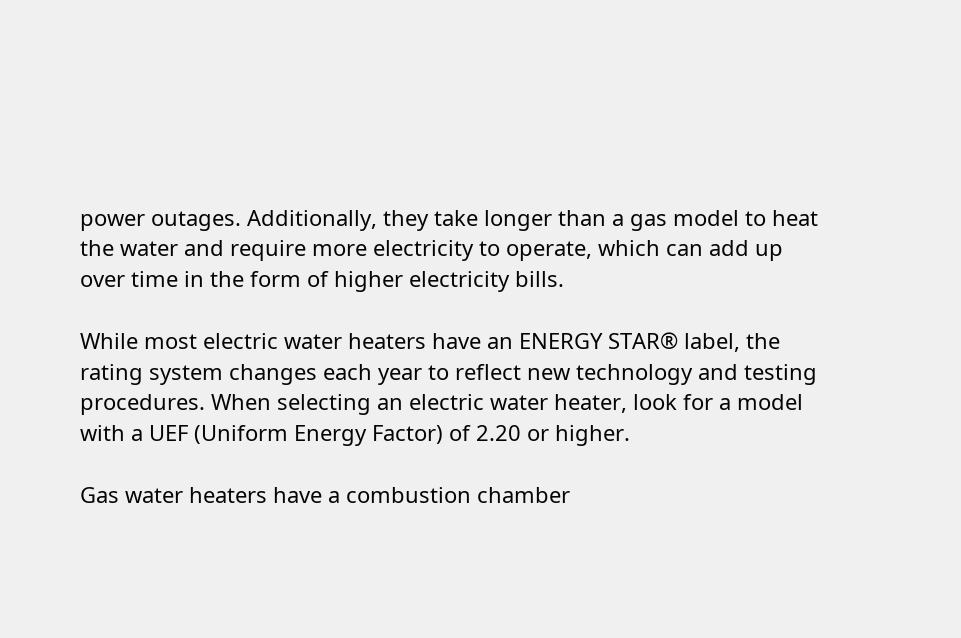power outages. Additionally, they take longer than a gas model to heat the water and require more electricity to operate, which can add up over time in the form of higher electricity bills.

While most electric water heaters have an ENERGY STAR® label, the rating system changes each year to reflect new technology and testing procedures. When selecting an electric water heater, look for a model with a UEF (Uniform Energy Factor) of 2.20 or higher.

Gas water heaters have a combustion chamber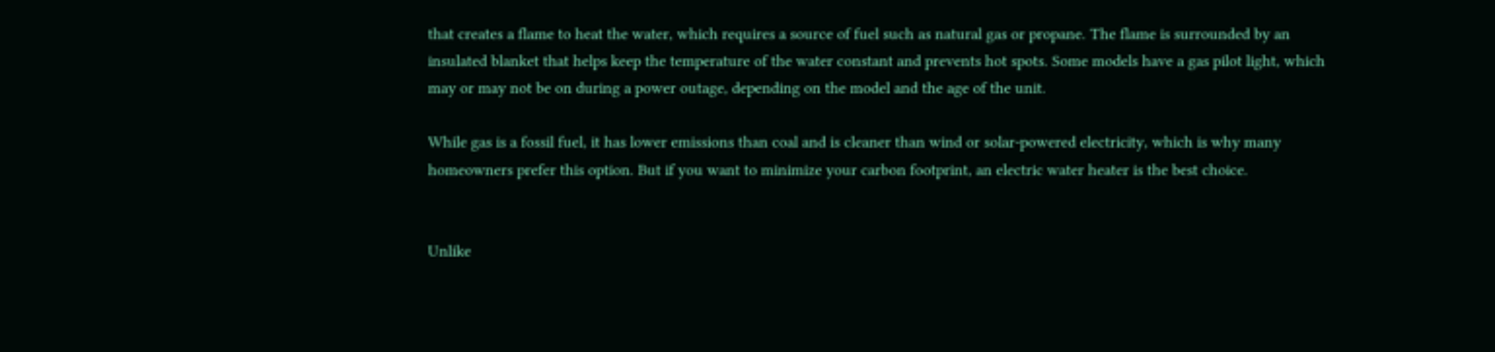that creates a flame to heat the water, which requires a source of fuel such as natural gas or propane. The flame is surrounded by an insulated blanket that helps keep the temperature of the water constant and prevents hot spots. Some models have a gas pilot light, which may or may not be on during a power outage, depending on the model and the age of the unit.

While gas is a fossil fuel, it has lower emissions than coal and is cleaner than wind or solar-powered electricity, which is why many homeowners prefer this option. But if you want to minimize your carbon footprint, an electric water heater is the best choice.


Unlike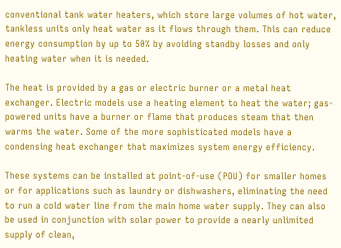conventional tank water heaters, which store large volumes of hot water, tankless units only heat water as it flows through them. This can reduce energy consumption by up to 50% by avoiding standby losses and only heating water when it is needed.

The heat is provided by a gas or electric burner or a metal heat exchanger. Electric models use a heating element to heat the water; gas-powered units have a burner or flame that produces steam that then warms the water. Some of the more sophisticated models have a condensing heat exchanger that maximizes system energy efficiency.

These systems can be installed at point-of-use (POU) for smaller homes or for applications such as laundry or dishwashers, eliminating the need to run a cold water line from the main home water supply. They can also be used in conjunction with solar power to provide a nearly unlimited supply of clean,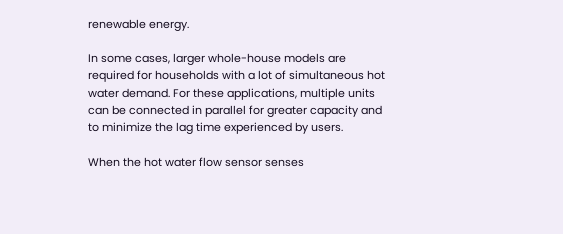renewable energy.

In some cases, larger whole-house models are required for households with a lot of simultaneous hot water demand. For these applications, multiple units can be connected in parallel for greater capacity and to minimize the lag time experienced by users.

When the hot water flow sensor senses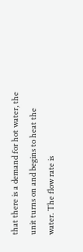that there is a demand for hot water, the unit turns on and begins to heat the water. The flow rate is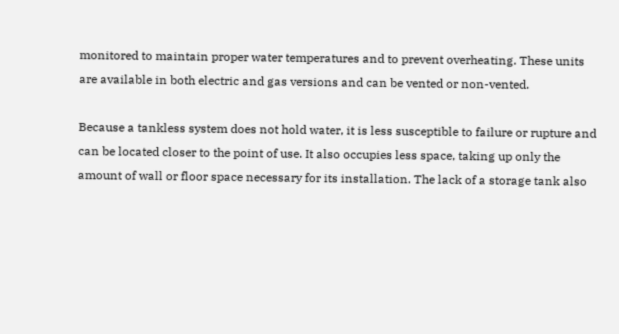monitored to maintain proper water temperatures and to prevent overheating. These units are available in both electric and gas versions and can be vented or non-vented.

Because a tankless system does not hold water, it is less susceptible to failure or rupture and can be located closer to the point of use. It also occupies less space, taking up only the amount of wall or floor space necessary for its installation. The lack of a storage tank also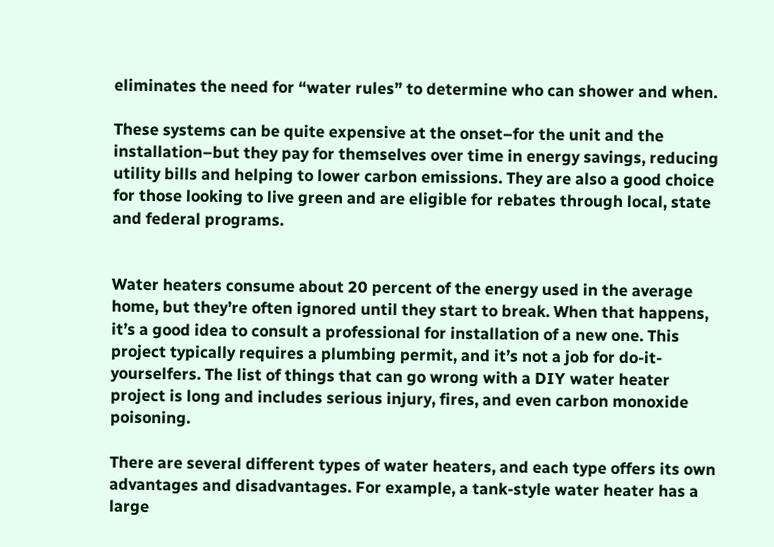eliminates the need for “water rules” to determine who can shower and when.

These systems can be quite expensive at the onset–for the unit and the installation–but they pay for themselves over time in energy savings, reducing utility bills and helping to lower carbon emissions. They are also a good choice for those looking to live green and are eligible for rebates through local, state and federal programs.


Water heaters consume about 20 percent of the energy used in the average home, but they’re often ignored until they start to break. When that happens, it’s a good idea to consult a professional for installation of a new one. This project typically requires a plumbing permit, and it’s not a job for do-it-yourselfers. The list of things that can go wrong with a DIY water heater project is long and includes serious injury, fires, and even carbon monoxide poisoning.

There are several different types of water heaters, and each type offers its own advantages and disadvantages. For example, a tank-style water heater has a large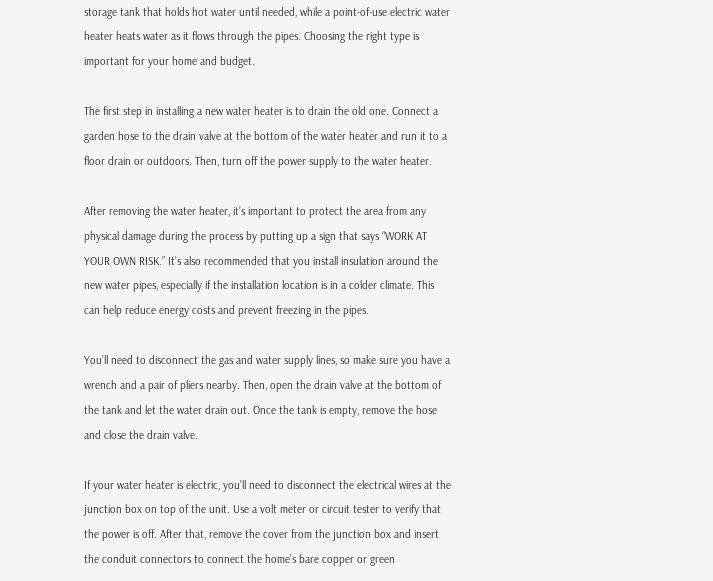storage tank that holds hot water until needed, while a point-of-use electric water heater heats water as it flows through the pipes. Choosing the right type is important for your home and budget.

The first step in installing a new water heater is to drain the old one. Connect a garden hose to the drain valve at the bottom of the water heater and run it to a floor drain or outdoors. Then, turn off the power supply to the water heater.

After removing the water heater, it’s important to protect the area from any physical damage during the process by putting up a sign that says “WORK AT YOUR OWN RISK.” It’s also recommended that you install insulation around the new water pipes, especially if the installation location is in a colder climate. This can help reduce energy costs and prevent freezing in the pipes.

You’ll need to disconnect the gas and water supply lines, so make sure you have a wrench and a pair of pliers nearby. Then, open the drain valve at the bottom of the tank and let the water drain out. Once the tank is empty, remove the hose and close the drain valve.

If your water heater is electric, you’ll need to disconnect the electrical wires at the junction box on top of the unit. Use a volt meter or circuit tester to verify that the power is off. After that, remove the cover from the junction box and insert the conduit connectors to connect the home’s bare copper or green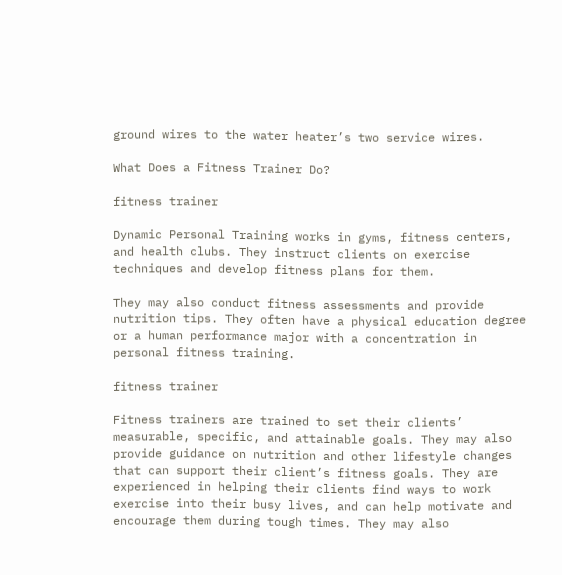ground wires to the water heater’s two service wires.

What Does a Fitness Trainer Do?

fitness trainer

Dynamic Personal Training works in gyms, fitness centers, and health clubs. They instruct clients on exercise techniques and develop fitness plans for them.

They may also conduct fitness assessments and provide nutrition tips. They often have a physical education degree or a human performance major with a concentration in personal fitness training.

fitness trainer

Fitness trainers are trained to set their clients’ measurable, specific, and attainable goals. They may also provide guidance on nutrition and other lifestyle changes that can support their client’s fitness goals. They are experienced in helping their clients find ways to work exercise into their busy lives, and can help motivate and encourage them during tough times. They may also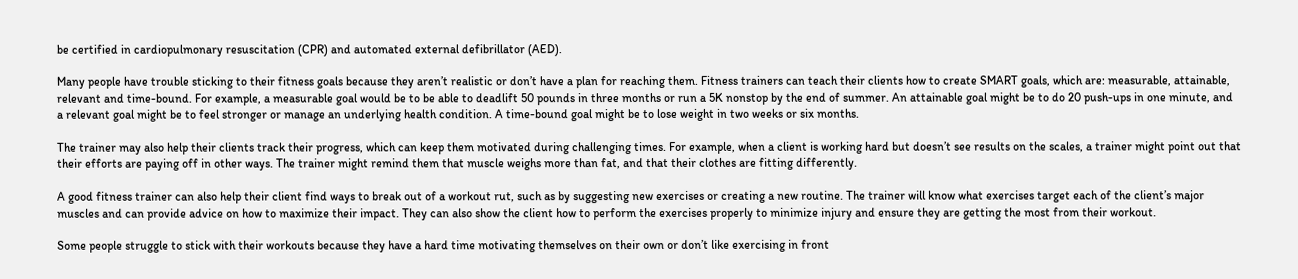be certified in cardiopulmonary resuscitation (CPR) and automated external defibrillator (AED).

Many people have trouble sticking to their fitness goals because they aren’t realistic or don’t have a plan for reaching them. Fitness trainers can teach their clients how to create SMART goals, which are: measurable, attainable, relevant and time-bound. For example, a measurable goal would be to be able to deadlift 50 pounds in three months or run a 5K nonstop by the end of summer. An attainable goal might be to do 20 push-ups in one minute, and a relevant goal might be to feel stronger or manage an underlying health condition. A time-bound goal might be to lose weight in two weeks or six months.

The trainer may also help their clients track their progress, which can keep them motivated during challenging times. For example, when a client is working hard but doesn’t see results on the scales, a trainer might point out that their efforts are paying off in other ways. The trainer might remind them that muscle weighs more than fat, and that their clothes are fitting differently.

A good fitness trainer can also help their client find ways to break out of a workout rut, such as by suggesting new exercises or creating a new routine. The trainer will know what exercises target each of the client’s major muscles and can provide advice on how to maximize their impact. They can also show the client how to perform the exercises properly to minimize injury and ensure they are getting the most from their workout.

Some people struggle to stick with their workouts because they have a hard time motivating themselves on their own or don’t like exercising in front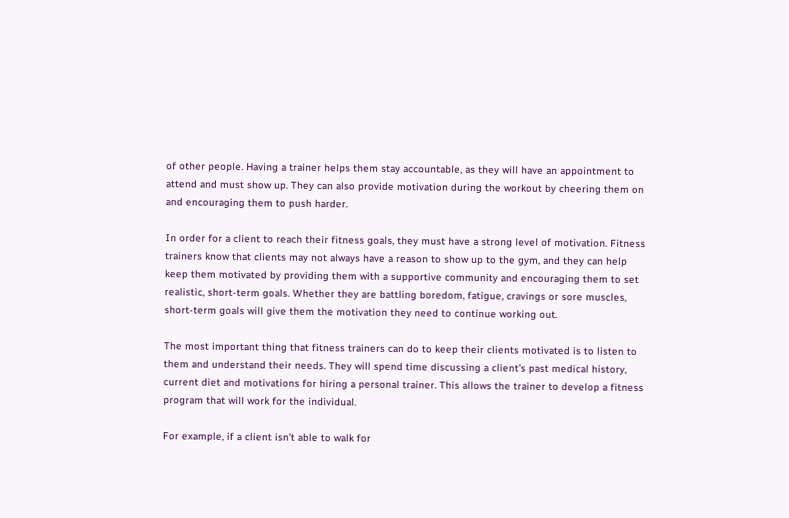of other people. Having a trainer helps them stay accountable, as they will have an appointment to attend and must show up. They can also provide motivation during the workout by cheering them on and encouraging them to push harder.

In order for a client to reach their fitness goals, they must have a strong level of motivation. Fitness trainers know that clients may not always have a reason to show up to the gym, and they can help keep them motivated by providing them with a supportive community and encouraging them to set realistic, short-term goals. Whether they are battling boredom, fatigue, cravings or sore muscles, short-term goals will give them the motivation they need to continue working out.

The most important thing that fitness trainers can do to keep their clients motivated is to listen to them and understand their needs. They will spend time discussing a client’s past medical history, current diet and motivations for hiring a personal trainer. This allows the trainer to develop a fitness program that will work for the individual.

For example, if a client isn’t able to walk for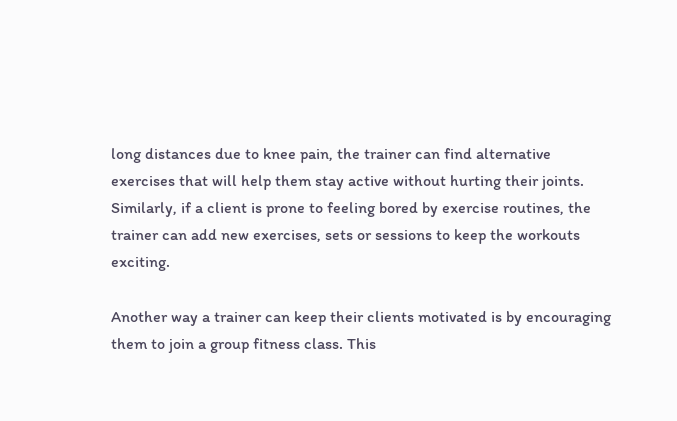long distances due to knee pain, the trainer can find alternative exercises that will help them stay active without hurting their joints. Similarly, if a client is prone to feeling bored by exercise routines, the trainer can add new exercises, sets or sessions to keep the workouts exciting.

Another way a trainer can keep their clients motivated is by encouraging them to join a group fitness class. This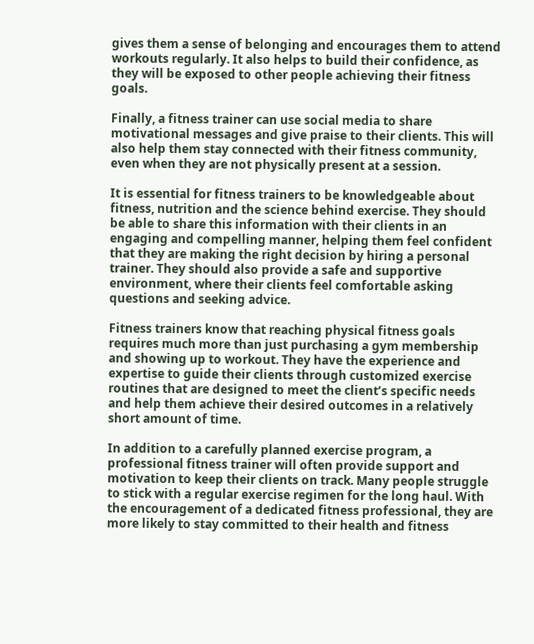gives them a sense of belonging and encourages them to attend workouts regularly. It also helps to build their confidence, as they will be exposed to other people achieving their fitness goals.

Finally, a fitness trainer can use social media to share motivational messages and give praise to their clients. This will also help them stay connected with their fitness community, even when they are not physically present at a session.

It is essential for fitness trainers to be knowledgeable about fitness, nutrition and the science behind exercise. They should be able to share this information with their clients in an engaging and compelling manner, helping them feel confident that they are making the right decision by hiring a personal trainer. They should also provide a safe and supportive environment, where their clients feel comfortable asking questions and seeking advice.

Fitness trainers know that reaching physical fitness goals requires much more than just purchasing a gym membership and showing up to workout. They have the experience and expertise to guide their clients through customized exercise routines that are designed to meet the client’s specific needs and help them achieve their desired outcomes in a relatively short amount of time.

In addition to a carefully planned exercise program, a professional fitness trainer will often provide support and motivation to keep their clients on track. Many people struggle to stick with a regular exercise regimen for the long haul. With the encouragement of a dedicated fitness professional, they are more likely to stay committed to their health and fitness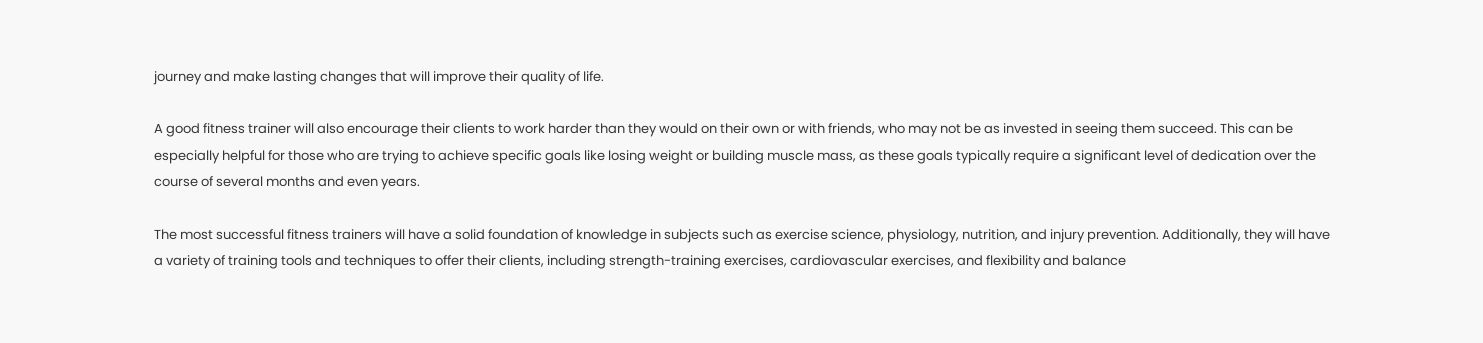journey and make lasting changes that will improve their quality of life.

A good fitness trainer will also encourage their clients to work harder than they would on their own or with friends, who may not be as invested in seeing them succeed. This can be especially helpful for those who are trying to achieve specific goals like losing weight or building muscle mass, as these goals typically require a significant level of dedication over the course of several months and even years.

The most successful fitness trainers will have a solid foundation of knowledge in subjects such as exercise science, physiology, nutrition, and injury prevention. Additionally, they will have a variety of training tools and techniques to offer their clients, including strength-training exercises, cardiovascular exercises, and flexibility and balance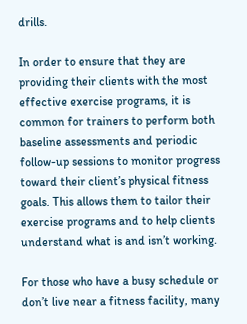drills.

In order to ensure that they are providing their clients with the most effective exercise programs, it is common for trainers to perform both baseline assessments and periodic follow-up sessions to monitor progress toward their client’s physical fitness goals. This allows them to tailor their exercise programs and to help clients understand what is and isn’t working.

For those who have a busy schedule or don’t live near a fitness facility, many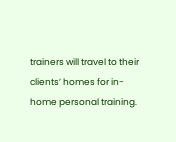trainers will travel to their clients’ homes for in-home personal training.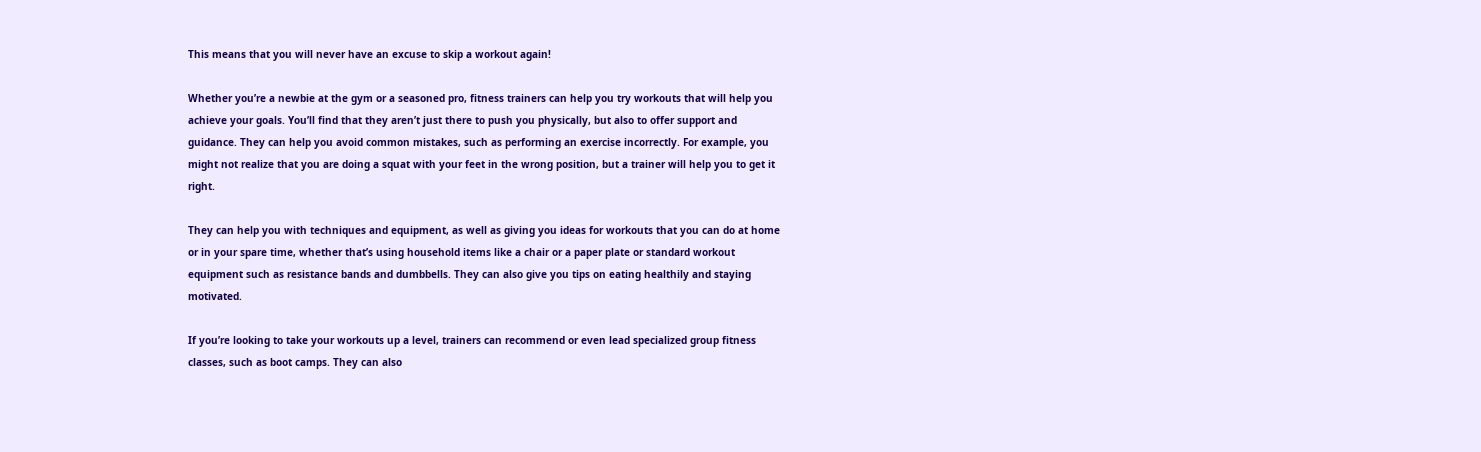This means that you will never have an excuse to skip a workout again!

Whether you’re a newbie at the gym or a seasoned pro, fitness trainers can help you try workouts that will help you achieve your goals. You’ll find that they aren’t just there to push you physically, but also to offer support and guidance. They can help you avoid common mistakes, such as performing an exercise incorrectly. For example, you might not realize that you are doing a squat with your feet in the wrong position, but a trainer will help you to get it right.

They can help you with techniques and equipment, as well as giving you ideas for workouts that you can do at home or in your spare time, whether that’s using household items like a chair or a paper plate or standard workout equipment such as resistance bands and dumbbells. They can also give you tips on eating healthily and staying motivated.

If you’re looking to take your workouts up a level, trainers can recommend or even lead specialized group fitness classes, such as boot camps. They can also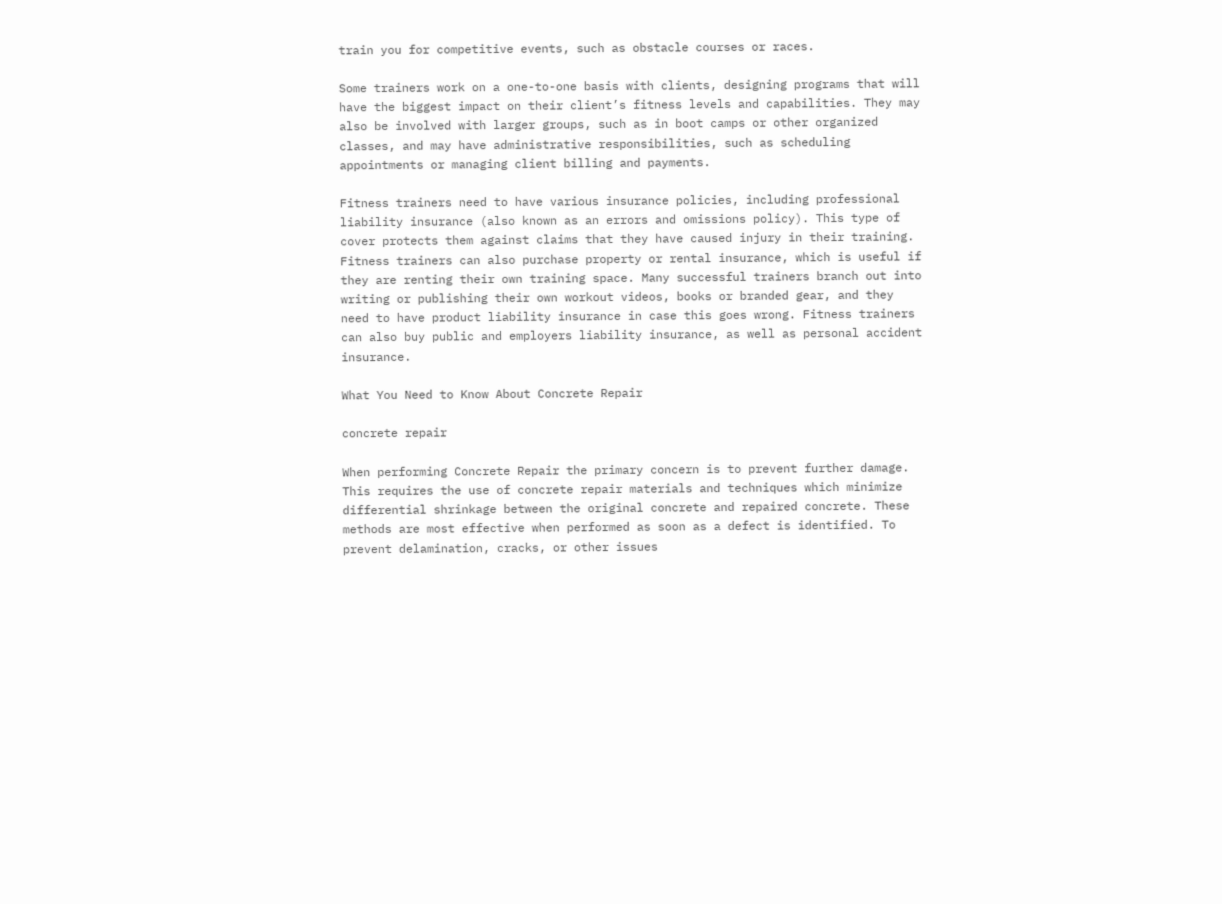train you for competitive events, such as obstacle courses or races.

Some trainers work on a one-to-one basis with clients, designing programs that will have the biggest impact on their client’s fitness levels and capabilities. They may also be involved with larger groups, such as in boot camps or other organized classes, and may have administrative responsibilities, such as scheduling appointments or managing client billing and payments.

Fitness trainers need to have various insurance policies, including professional liability insurance (also known as an errors and omissions policy). This type of cover protects them against claims that they have caused injury in their training. Fitness trainers can also purchase property or rental insurance, which is useful if they are renting their own training space. Many successful trainers branch out into writing or publishing their own workout videos, books or branded gear, and they need to have product liability insurance in case this goes wrong. Fitness trainers can also buy public and employers liability insurance, as well as personal accident insurance.

What You Need to Know About Concrete Repair

concrete repair

When performing Concrete Repair the primary concern is to prevent further damage. This requires the use of concrete repair materials and techniques which minimize differential shrinkage between the original concrete and repaired concrete. These methods are most effective when performed as soon as a defect is identified. To prevent delamination, cracks, or other issues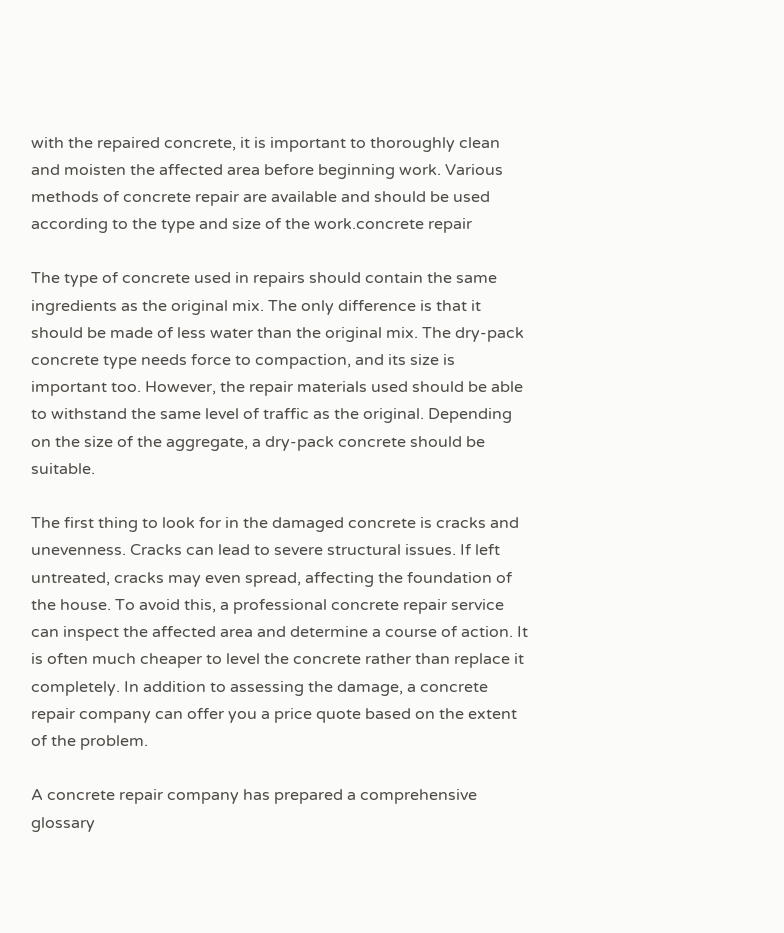with the repaired concrete, it is important to thoroughly clean and moisten the affected area before beginning work. Various methods of concrete repair are available and should be used according to the type and size of the work.concrete repair

The type of concrete used in repairs should contain the same ingredients as the original mix. The only difference is that it should be made of less water than the original mix. The dry-pack concrete type needs force to compaction, and its size is important too. However, the repair materials used should be able to withstand the same level of traffic as the original. Depending on the size of the aggregate, a dry-pack concrete should be suitable.

The first thing to look for in the damaged concrete is cracks and unevenness. Cracks can lead to severe structural issues. If left untreated, cracks may even spread, affecting the foundation of the house. To avoid this, a professional concrete repair service can inspect the affected area and determine a course of action. It is often much cheaper to level the concrete rather than replace it completely. In addition to assessing the damage, a concrete repair company can offer you a price quote based on the extent of the problem.

A concrete repair company has prepared a comprehensive glossary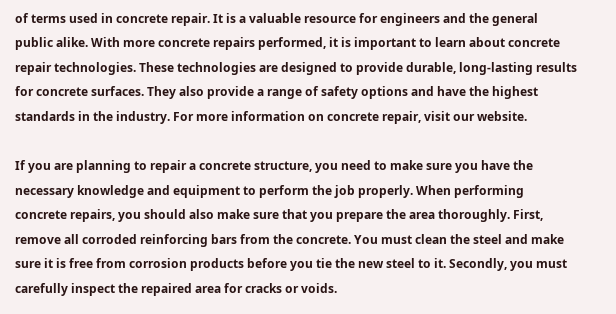of terms used in concrete repair. It is a valuable resource for engineers and the general public alike. With more concrete repairs performed, it is important to learn about concrete repair technologies. These technologies are designed to provide durable, long-lasting results for concrete surfaces. They also provide a range of safety options and have the highest standards in the industry. For more information on concrete repair, visit our website.

If you are planning to repair a concrete structure, you need to make sure you have the necessary knowledge and equipment to perform the job properly. When performing concrete repairs, you should also make sure that you prepare the area thoroughly. First, remove all corroded reinforcing bars from the concrete. You must clean the steel and make sure it is free from corrosion products before you tie the new steel to it. Secondly, you must carefully inspect the repaired area for cracks or voids.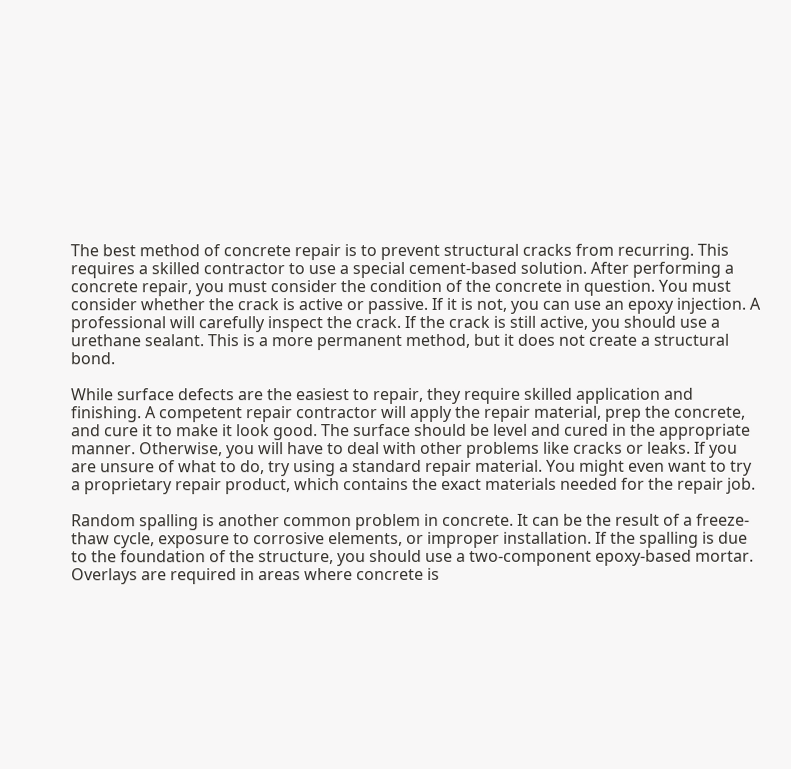The best method of concrete repair is to prevent structural cracks from recurring. This requires a skilled contractor to use a special cement-based solution. After performing a concrete repair, you must consider the condition of the concrete in question. You must consider whether the crack is active or passive. If it is not, you can use an epoxy injection. A professional will carefully inspect the crack. If the crack is still active, you should use a urethane sealant. This is a more permanent method, but it does not create a structural bond.

While surface defects are the easiest to repair, they require skilled application and finishing. A competent repair contractor will apply the repair material, prep the concrete, and cure it to make it look good. The surface should be level and cured in the appropriate manner. Otherwise, you will have to deal with other problems like cracks or leaks. If you are unsure of what to do, try using a standard repair material. You might even want to try a proprietary repair product, which contains the exact materials needed for the repair job.

Random spalling is another common problem in concrete. It can be the result of a freeze-thaw cycle, exposure to corrosive elements, or improper installation. If the spalling is due to the foundation of the structure, you should use a two-component epoxy-based mortar. Overlays are required in areas where concrete is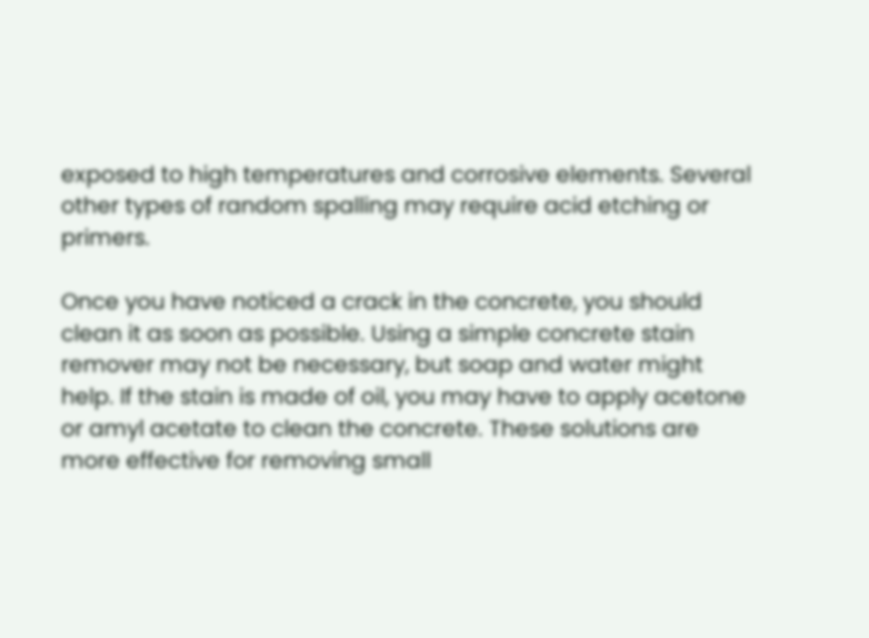exposed to high temperatures and corrosive elements. Several other types of random spalling may require acid etching or primers.

Once you have noticed a crack in the concrete, you should clean it as soon as possible. Using a simple concrete stain remover may not be necessary, but soap and water might help. If the stain is made of oil, you may have to apply acetone or amyl acetate to clean the concrete. These solutions are more effective for removing small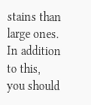stains than large ones. In addition to this, you should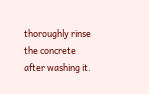thoroughly rinse the concrete after washing it.